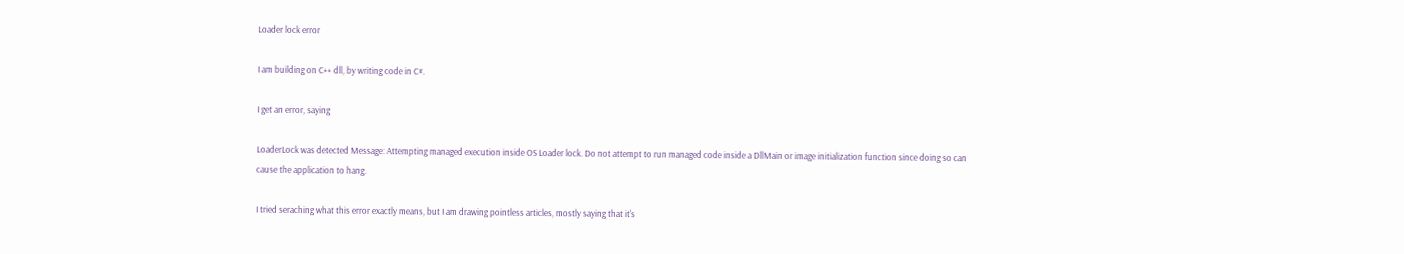Loader lock error

I am building on C++ dll, by writing code in C#.

I get an error, saying

LoaderLock was detected Message: Attempting managed execution inside OS Loader lock. Do not attempt to run managed code inside a DllMain or image initialization function since doing so can cause the application to hang.

I tried seraching what this error exactly means, but I am drawing pointless articles, mostly saying that it's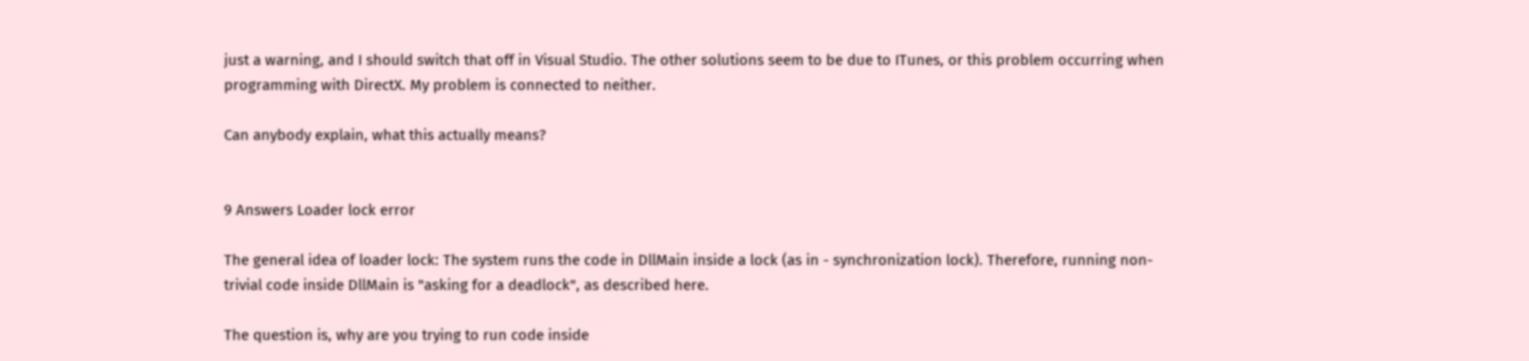just a warning, and I should switch that off in Visual Studio. The other solutions seem to be due to ITunes, or this problem occurring when programming with DirectX. My problem is connected to neither.

Can anybody explain, what this actually means?


9 Answers Loader lock error

The general idea of loader lock: The system runs the code in DllMain inside a lock (as in - synchronization lock). Therefore, running non-trivial code inside DllMain is "asking for a deadlock", as described here.

The question is, why are you trying to run code inside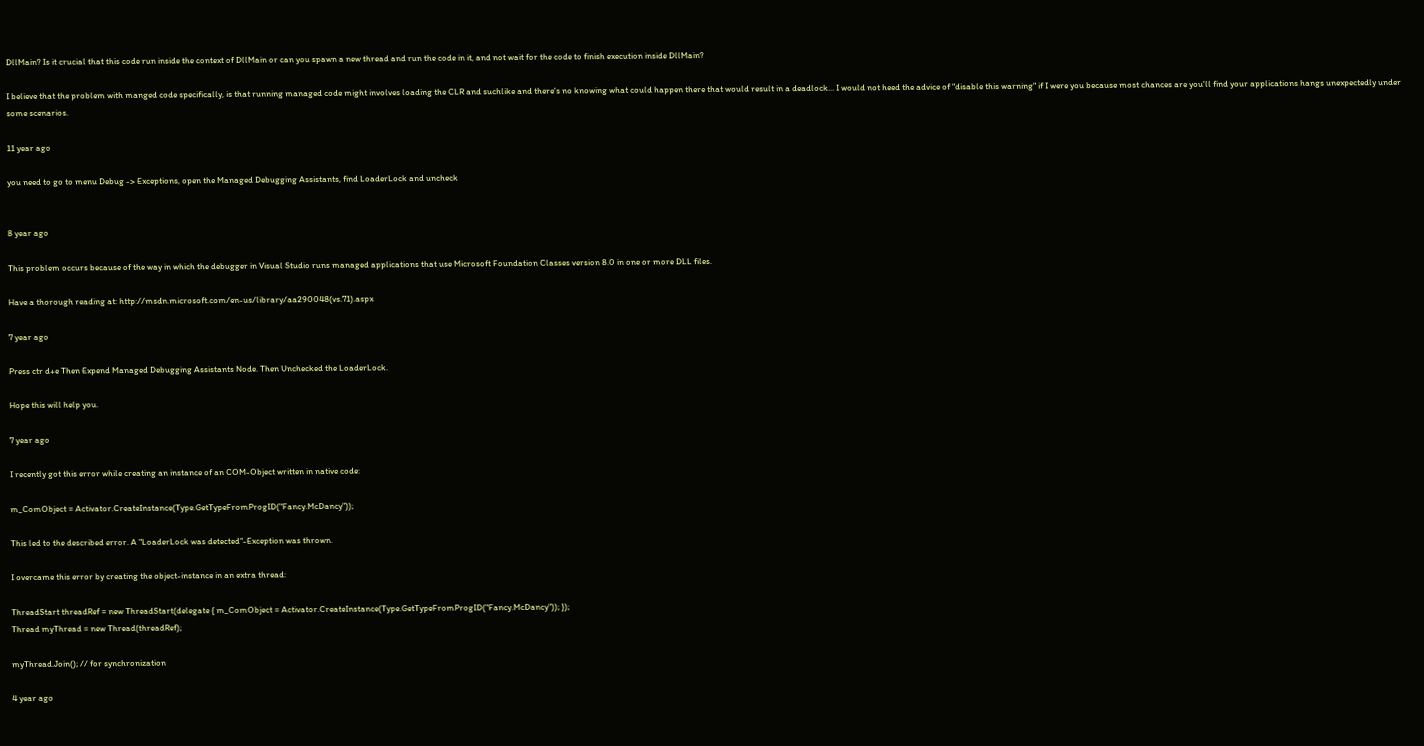DllMain? Is it crucial that this code run inside the context of DllMain or can you spawn a new thread and run the code in it, and not wait for the code to finish execution inside DllMain?

I believe that the problem with manged code specifically, is that running managed code might involves loading the CLR and suchlike and there's no knowing what could happen there that would result in a deadlock... I would not heed the advice of "disable this warning" if I were you because most chances are you'll find your applications hangs unexpectedly under some scenarios.

11 year ago

you need to go to menu Debug -> Exceptions, open the Managed Debugging Assistants, find LoaderLock and uncheck


8 year ago

This problem occurs because of the way in which the debugger in Visual Studio runs managed applications that use Microsoft Foundation Classes version 8.0 in one or more DLL files.

Have a thorough reading at: http://msdn.microsoft.com/en-us/library/aa290048(vs.71).aspx

7 year ago

Press ctr d+e Then Expend Managed Debugging Assistants Node. Then Unchecked the LoaderLock.

Hope this will help you.

7 year ago

I recently got this error while creating an instance of an COM-Object written in native code:

m_ComObject = Activator.CreateInstance(Type.GetTypeFromProgID("Fancy.McDancy"));

This led to the described error. A "LoaderLock was detected"-Exception was thrown.

I overcame this error by creating the object-instance in an extra thread:

ThreadStart threadRef = new ThreadStart(delegate { m_ComObject = Activator.CreateInstance(Type.GetTypeFromProgID("Fancy.McDancy")); });
Thread myThread = new Thread(threadRef);

myThread.Join(); // for synchronization

4 year ago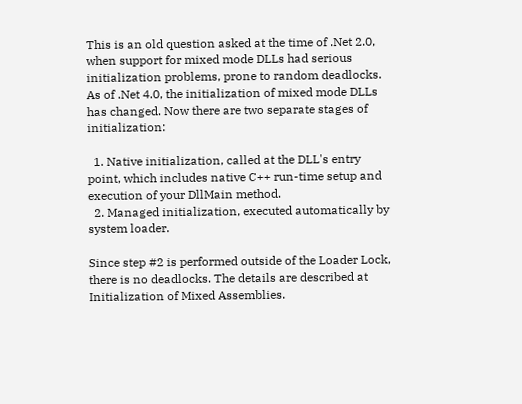This is an old question asked at the time of .Net 2.0, when support for mixed mode DLLs had serious initialization problems, prone to random deadlocks. As of .Net 4.0, the initialization of mixed mode DLLs has changed. Now there are two separate stages of initialization:

  1. Native initialization, called at the DLL's entry point, which includes native C++ run-time setup and execution of your DllMain method.
  2. Managed initialization, executed automatically by system loader.

Since step #2 is performed outside of the Loader Lock, there is no deadlocks. The details are described at Initialization of Mixed Assemblies.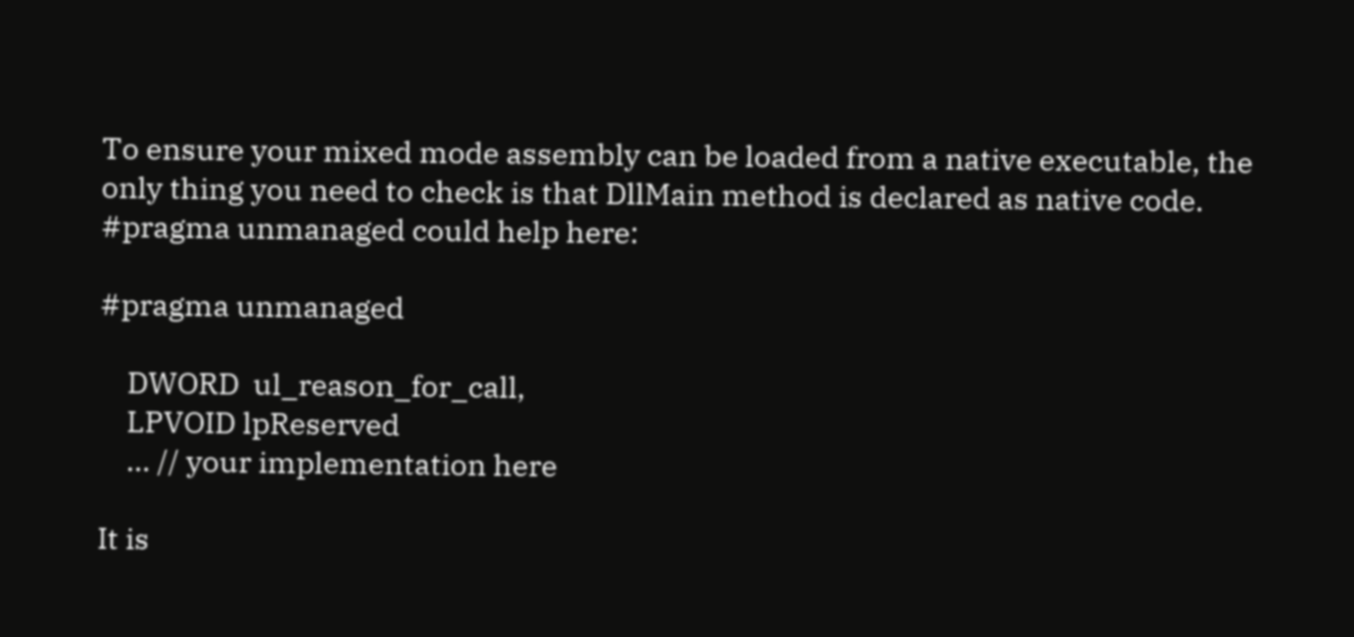To ensure your mixed mode assembly can be loaded from a native executable, the only thing you need to check is that DllMain method is declared as native code. #pragma unmanaged could help here:

#pragma unmanaged

    DWORD  ul_reason_for_call,
    LPVOID lpReserved
    ... // your implementation here

It is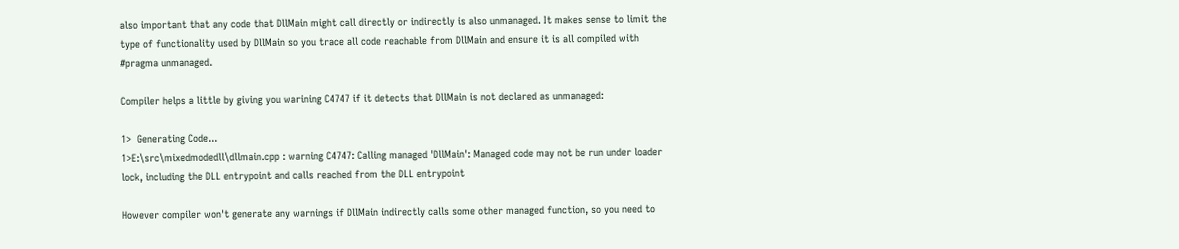also important that any code that DllMain might call directly or indirectly is also unmanaged. It makes sense to limit the type of functionality used by DllMain so you trace all code reachable from DllMain and ensure it is all compiled with #pragma unmanaged.

Compiler helps a little by giving you warining C4747 if it detects that DllMain is not declared as unmanaged:

1>  Generating Code...
1>E:\src\mixedmodedll\dllmain.cpp : warning C4747: Calling managed 'DllMain': Managed code may not be run under loader lock, including the DLL entrypoint and calls reached from the DLL entrypoint

However compiler won't generate any warnings if DllMain indirectly calls some other managed function, so you need to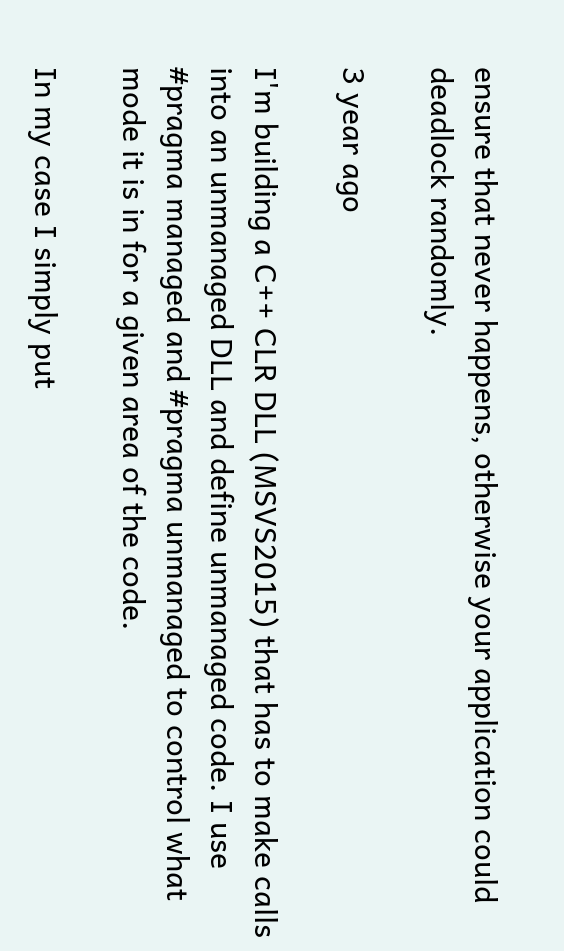ensure that never happens, otherwise your application could deadlock randomly.

3 year ago

I'm building a C++ CLR DLL (MSVS2015) that has to make calls into an unmanaged DLL and define unmanaged code. I use #pragma managed and #pragma unmanaged to control what mode it is in for a given area of the code.

In my case I simply put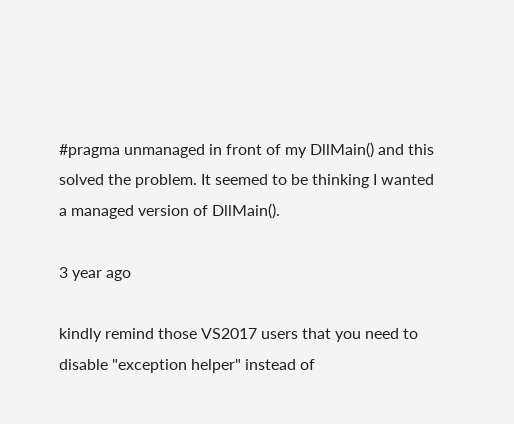#pragma unmanaged in front of my DllMain() and this solved the problem. It seemed to be thinking I wanted a managed version of DllMain().

3 year ago

kindly remind those VS2017 users that you need to disable "exception helper" instead of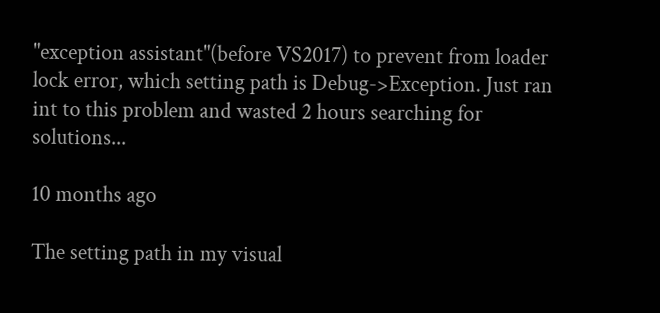"exception assistant"(before VS2017) to prevent from loader lock error, which setting path is Debug->Exception. Just ran int to this problem and wasted 2 hours searching for solutions...

10 months ago

The setting path in my visual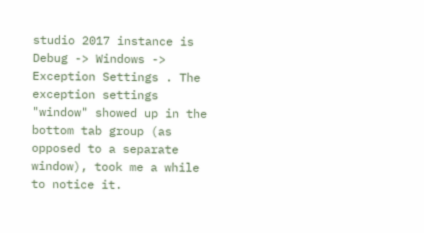studio 2017 instance is Debug -> Windows -> Exception Settings . The exception settings "window" showed up in the bottom tab group (as opposed to a separate window), took me a while to notice it.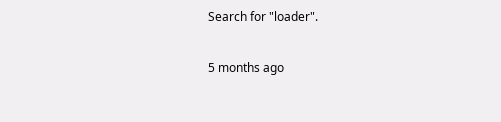Search for "loader".

5 months ago